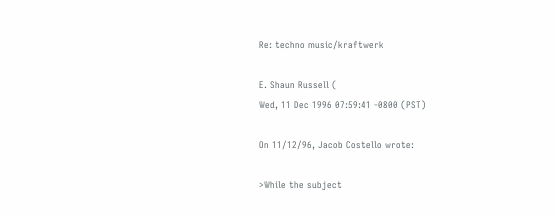Re: techno music/kraftwerk

E. Shaun Russell (
Wed, 11 Dec 1996 07:59:41 -0800 (PST)

On 11/12/96, Jacob Costello wrote:

>While the subject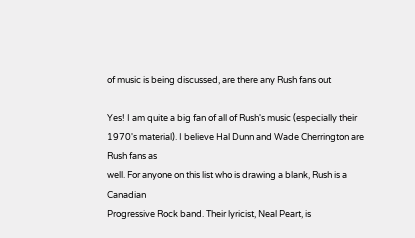of music is being discussed, are there any Rush fans out

Yes! I am quite a big fan of all of Rush's music (especially their
1970's material). I believe Hal Dunn and Wade Cherrington are Rush fans as
well. For anyone on this list who is drawing a blank, Rush is a Canadian
Progressive Rock band. Their lyricist, Neal Peart, is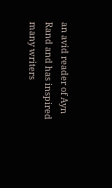an avid reader of Ayn
Rand and has inspired many writers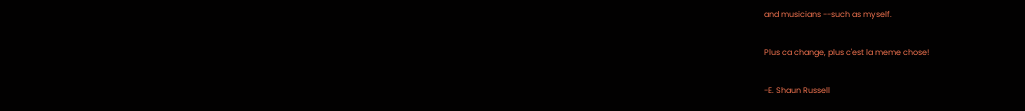and musicians --such as myself.

Plus ca change, plus c'est la meme chose!

-E. Shaun Russell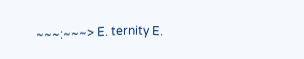~~~:~~~> E. ternity E.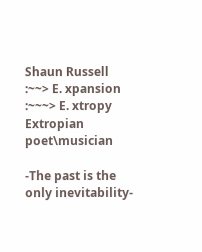Shaun Russell
:~~> E. xpansion
:~~~> E. xtropy Extropian poet\musician

-The past is the only inevitability-